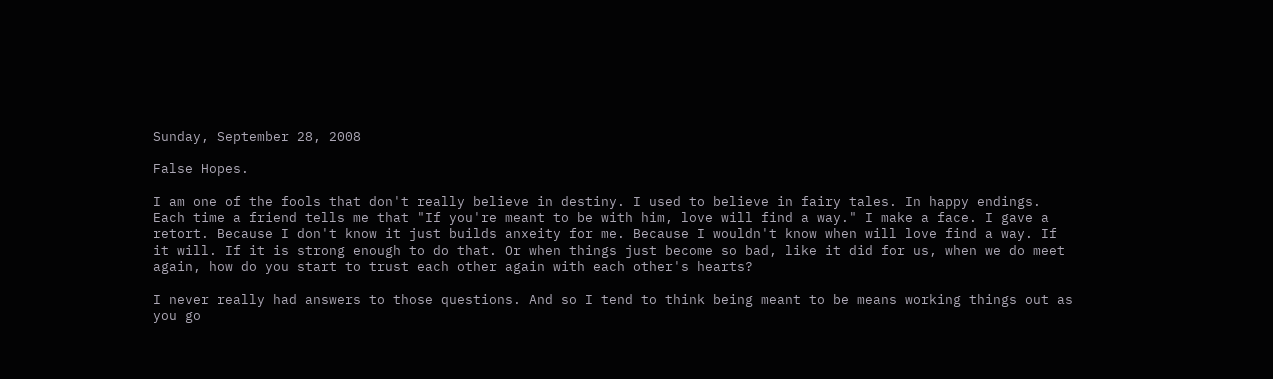Sunday, September 28, 2008

False Hopes.

I am one of the fools that don't really believe in destiny. I used to believe in fairy tales. In happy endings. Each time a friend tells me that "If you're meant to be with him, love will find a way." I make a face. I gave a retort. Because I don't know it just builds anxeity for me. Because I wouldn't know when will love find a way. If it will. If it is strong enough to do that. Or when things just become so bad, like it did for us, when we do meet again, how do you start to trust each other again with each other's hearts?

I never really had answers to those questions. And so I tend to think being meant to be means working things out as you go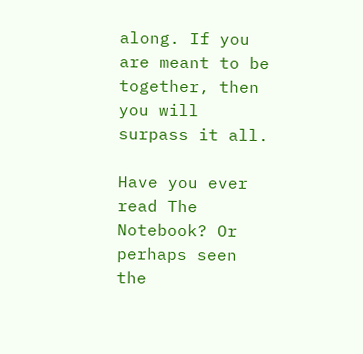along. If you are meant to be together, then you will surpass it all.

Have you ever read The Notebook? Or perhaps seen the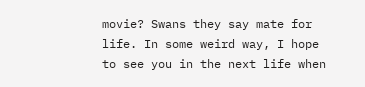movie? Swans they say mate for life. In some weird way, I hope to see you in the next life when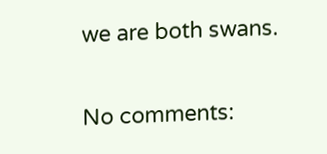we are both swans.

No comments: